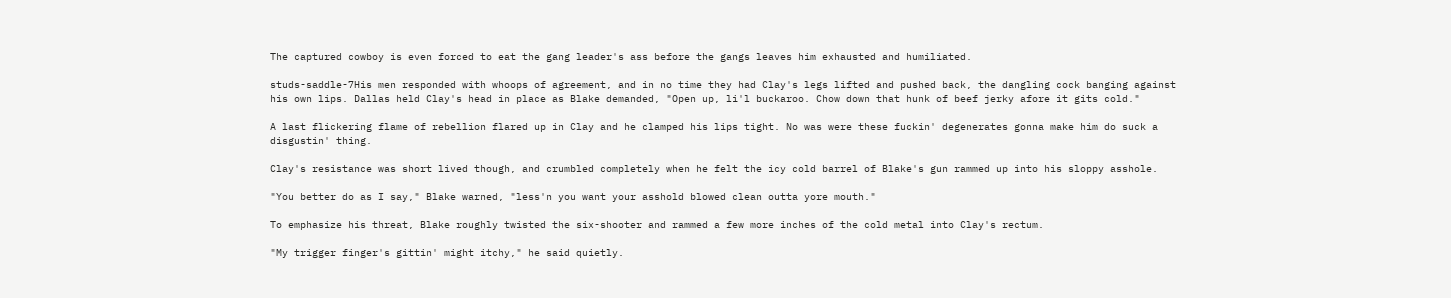The captured cowboy is even forced to eat the gang leader's ass before the gangs leaves him exhausted and humiliated.

studs-saddle-7His men responded with whoops of agreement, and in no time they had Clay's legs lifted and pushed back, the dangling cock banging against his own lips. Dallas held Clay's head in place as Blake demanded, "Open up, li'l buckaroo. Chow down that hunk of beef jerky afore it gits cold."

A last flickering flame of rebellion flared up in Clay and he clamped his lips tight. No was were these fuckin' degenerates gonna make him do suck a disgustin' thing.

Clay's resistance was short lived though, and crumbled completely when he felt the icy cold barrel of Blake's gun rammed up into his sloppy asshole.

"You better do as I say," Blake warned, "less'n you want your asshold blowed clean outta yore mouth."

To emphasize his threat, Blake roughly twisted the six-shooter and rammed a few more inches of the cold metal into Clay's rectum.

"My trigger finger's gittin' might itchy," he said quietly.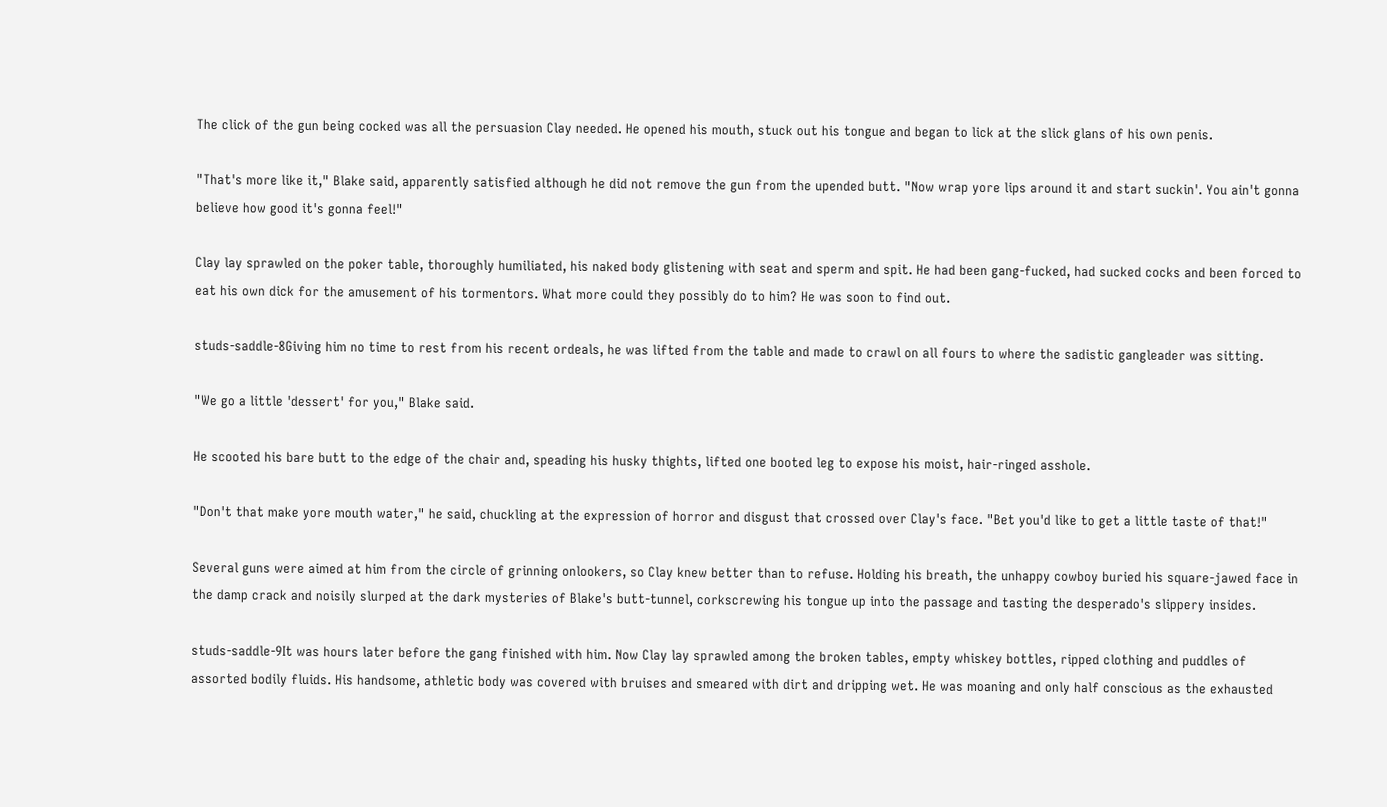The click of the gun being cocked was all the persuasion Clay needed. He opened his mouth, stuck out his tongue and began to lick at the slick glans of his own penis.

"That's more like it," Blake said, apparently satisfied although he did not remove the gun from the upended butt. "Now wrap yore lips around it and start suckin'. You ain't gonna believe how good it's gonna feel!"

Clay lay sprawled on the poker table, thoroughly humiliated, his naked body glistening with seat and sperm and spit. He had been gang-fucked, had sucked cocks and been forced to eat his own dick for the amusement of his tormentors. What more could they possibly do to him? He was soon to find out.

studs-saddle-8Giving him no time to rest from his recent ordeals, he was lifted from the table and made to crawl on all fours to where the sadistic gangleader was sitting.

"We go a little 'dessert' for you," Blake said.

He scooted his bare butt to the edge of the chair and, speading his husky thights, lifted one booted leg to expose his moist, hair-ringed asshole.

"Don't that make yore mouth water," he said, chuckling at the expression of horror and disgust that crossed over Clay's face. "Bet you'd like to get a little taste of that!"

Several guns were aimed at him from the circle of grinning onlookers, so Clay knew better than to refuse. Holding his breath, the unhappy cowboy buried his square-jawed face in the damp crack and noisily slurped at the dark mysteries of Blake's butt-tunnel, corkscrewing his tongue up into the passage and tasting the desperado's slippery insides.

studs-saddle-9It was hours later before the gang finished with him. Now Clay lay sprawled among the broken tables, empty whiskey bottles, ripped clothing and puddles of assorted bodily fluids. His handsome, athletic body was covered with bruises and smeared with dirt and dripping wet. He was moaning and only half conscious as the exhausted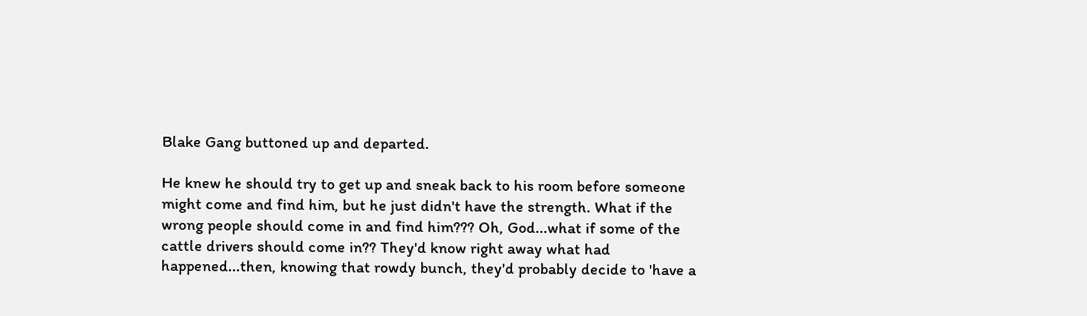Blake Gang buttoned up and departed.

He knew he should try to get up and sneak back to his room before someone might come and find him, but he just didn't have the strength. What if the wrong people should come in and find him??? Oh, God...what if some of the cattle drivers should come in?? They'd know right away what had happened...then, knowing that rowdy bunch, they'd probably decide to 'have a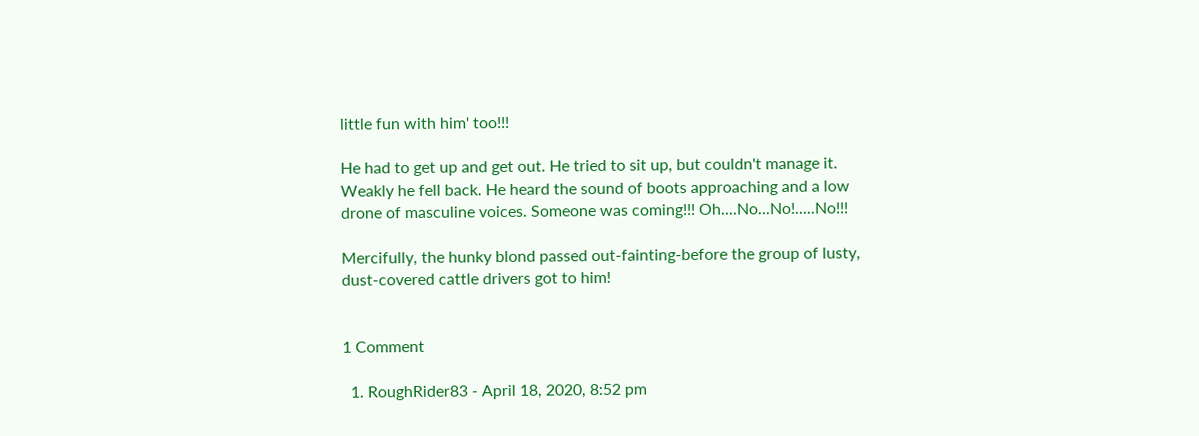little fun with him' too!!!

He had to get up and get out. He tried to sit up, but couldn't manage it. Weakly he fell back. He heard the sound of boots approaching and a low drone of masculine voices. Someone was coming!!! Oh....No...No!.....No!!!

Mercifully, the hunky blond passed out-fainting-before the group of lusty, dust-covered cattle drivers got to him!


1 Comment

  1. RoughRider83 - April 18, 2020, 8:52 pm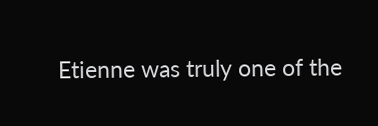Etienne was truly one of the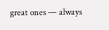great ones — always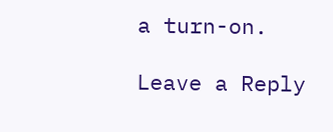a turn-on.

Leave a Reply